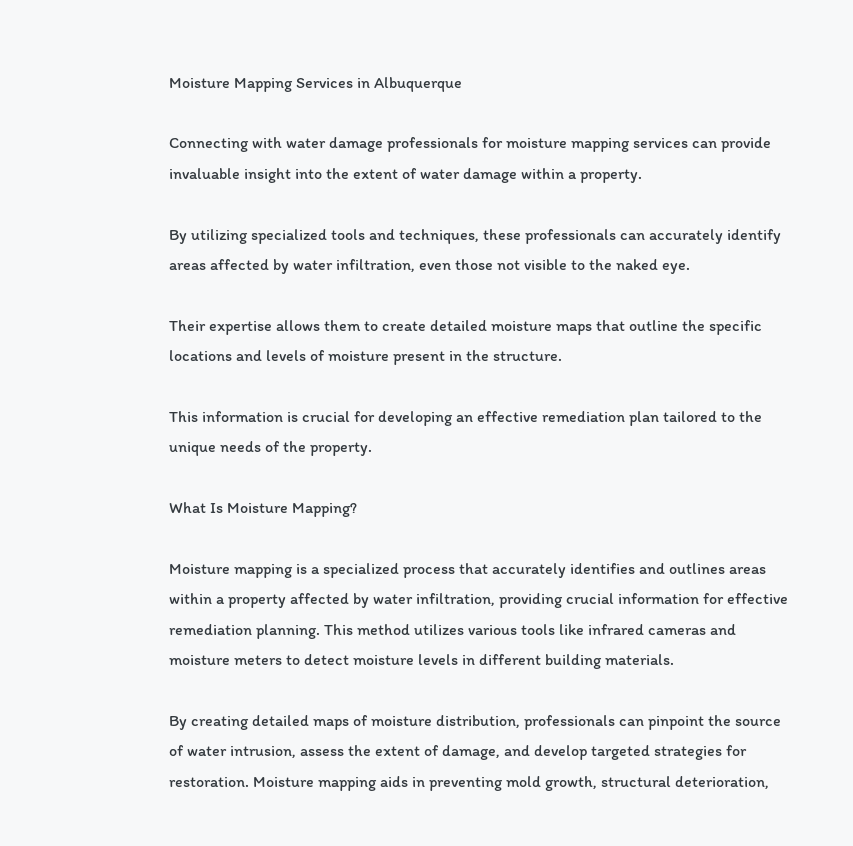Moisture Mapping Services in Albuquerque

Connecting with water damage professionals for moisture mapping services can provide invaluable insight into the extent of water damage within a property.

By utilizing specialized tools and techniques, these professionals can accurately identify areas affected by water infiltration, even those not visible to the naked eye.

Their expertise allows them to create detailed moisture maps that outline the specific locations and levels of moisture present in the structure.

This information is crucial for developing an effective remediation plan tailored to the unique needs of the property.

What Is Moisture Mapping?

Moisture mapping is a specialized process that accurately identifies and outlines areas within a property affected by water infiltration, providing crucial information for effective remediation planning. This method utilizes various tools like infrared cameras and moisture meters to detect moisture levels in different building materials.

By creating detailed maps of moisture distribution, professionals can pinpoint the source of water intrusion, assess the extent of damage, and develop targeted strategies for restoration. Moisture mapping aids in preventing mold growth, structural deterioration,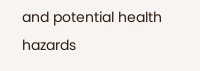and potential health hazards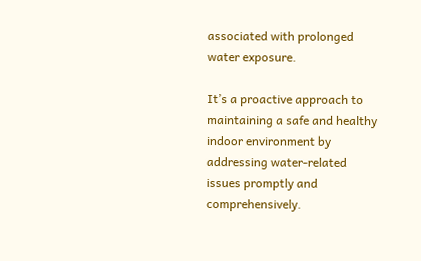associated with prolonged water exposure.

It’s a proactive approach to maintaining a safe and healthy indoor environment by addressing water-related issues promptly and comprehensively.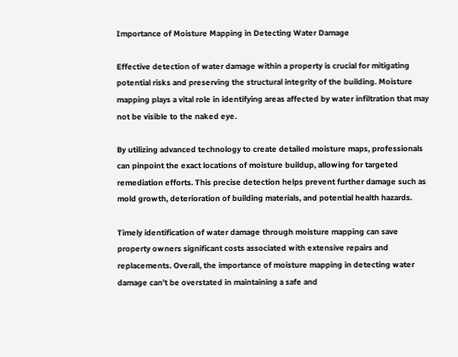Importance of Moisture Mapping in Detecting Water Damage

Effective detection of water damage within a property is crucial for mitigating potential risks and preserving the structural integrity of the building. Moisture mapping plays a vital role in identifying areas affected by water infiltration that may not be visible to the naked eye.

By utilizing advanced technology to create detailed moisture maps, professionals can pinpoint the exact locations of moisture buildup, allowing for targeted remediation efforts. This precise detection helps prevent further damage such as mold growth, deterioration of building materials, and potential health hazards.

Timely identification of water damage through moisture mapping can save property owners significant costs associated with extensive repairs and replacements. Overall, the importance of moisture mapping in detecting water damage can’t be overstated in maintaining a safe and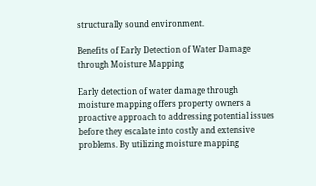structurally sound environment.

Benefits of Early Detection of Water Damage through Moisture Mapping

Early detection of water damage through moisture mapping offers property owners a proactive approach to addressing potential issues before they escalate into costly and extensive problems. By utilizing moisture mapping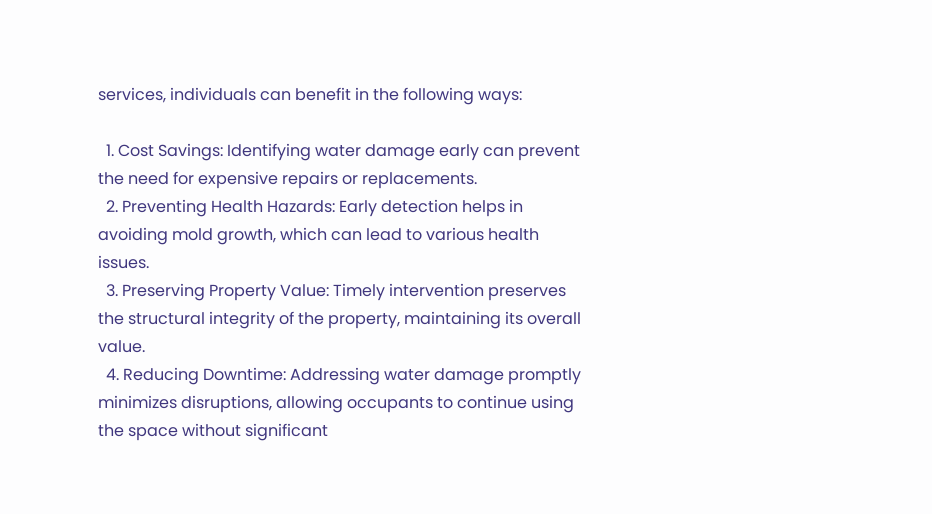services, individuals can benefit in the following ways:

  1. Cost Savings: Identifying water damage early can prevent the need for expensive repairs or replacements.
  2. Preventing Health Hazards: Early detection helps in avoiding mold growth, which can lead to various health issues.
  3. Preserving Property Value: Timely intervention preserves the structural integrity of the property, maintaining its overall value.
  4. Reducing Downtime: Addressing water damage promptly minimizes disruptions, allowing occupants to continue using the space without significant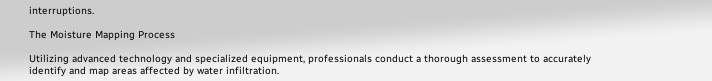interruptions.

The Moisture Mapping Process

Utilizing advanced technology and specialized equipment, professionals conduct a thorough assessment to accurately identify and map areas affected by water infiltration.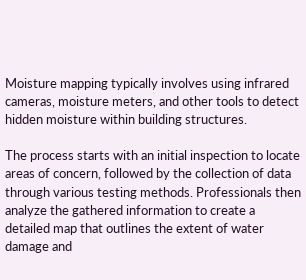Moisture mapping typically involves using infrared cameras, moisture meters, and other tools to detect hidden moisture within building structures.

The process starts with an initial inspection to locate areas of concern, followed by the collection of data through various testing methods. Professionals then analyze the gathered information to create a detailed map that outlines the extent of water damage and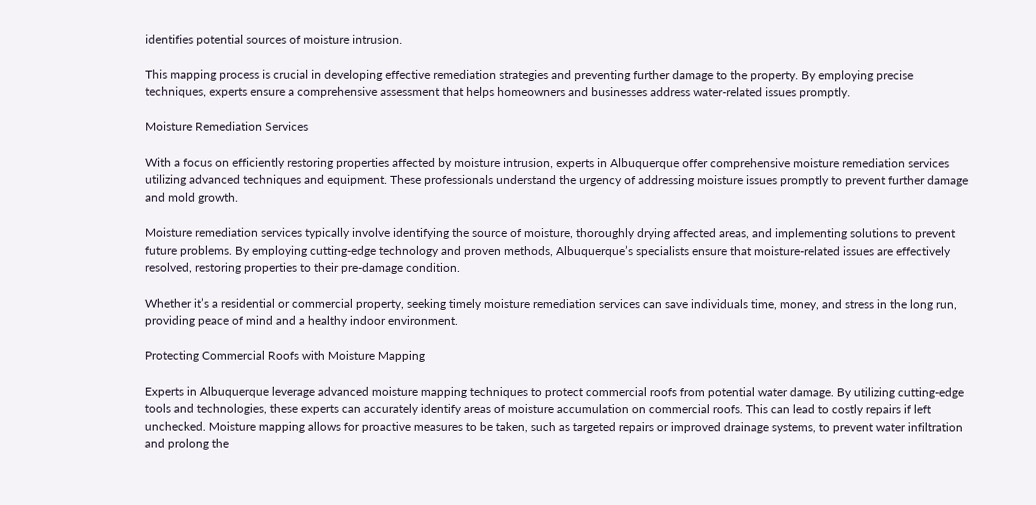identifies potential sources of moisture intrusion.

This mapping process is crucial in developing effective remediation strategies and preventing further damage to the property. By employing precise techniques, experts ensure a comprehensive assessment that helps homeowners and businesses address water-related issues promptly.

Moisture Remediation Services

With a focus on efficiently restoring properties affected by moisture intrusion, experts in Albuquerque offer comprehensive moisture remediation services utilizing advanced techniques and equipment. These professionals understand the urgency of addressing moisture issues promptly to prevent further damage and mold growth.

Moisture remediation services typically involve identifying the source of moisture, thoroughly drying affected areas, and implementing solutions to prevent future problems. By employing cutting-edge technology and proven methods, Albuquerque’s specialists ensure that moisture-related issues are effectively resolved, restoring properties to their pre-damage condition.

Whether it’s a residential or commercial property, seeking timely moisture remediation services can save individuals time, money, and stress in the long run, providing peace of mind and a healthy indoor environment.

Protecting Commercial Roofs with Moisture Mapping

Experts in Albuquerque leverage advanced moisture mapping techniques to protect commercial roofs from potential water damage. By utilizing cutting-edge tools and technologies, these experts can accurately identify areas of moisture accumulation on commercial roofs. This can lead to costly repairs if left unchecked. Moisture mapping allows for proactive measures to be taken, such as targeted repairs or improved drainage systems, to prevent water infiltration and prolong the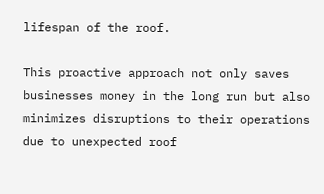lifespan of the roof.

This proactive approach not only saves businesses money in the long run but also minimizes disruptions to their operations due to unexpected roof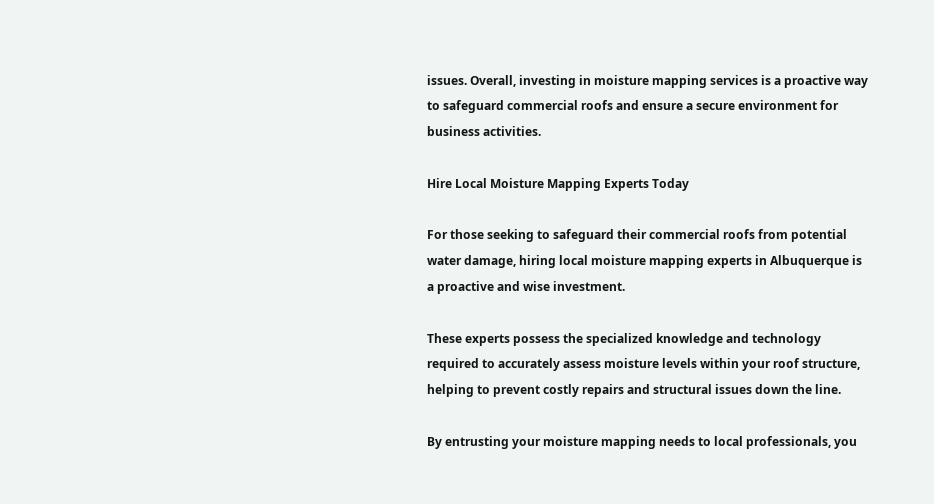issues. Overall, investing in moisture mapping services is a proactive way to safeguard commercial roofs and ensure a secure environment for business activities.

Hire Local Moisture Mapping Experts Today

For those seeking to safeguard their commercial roofs from potential water damage, hiring local moisture mapping experts in Albuquerque is a proactive and wise investment.

These experts possess the specialized knowledge and technology required to accurately assess moisture levels within your roof structure, helping to prevent costly repairs and structural issues down the line.

By entrusting your moisture mapping needs to local professionals, you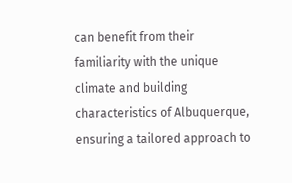can benefit from their familiarity with the unique climate and building characteristics of Albuquerque, ensuring a tailored approach to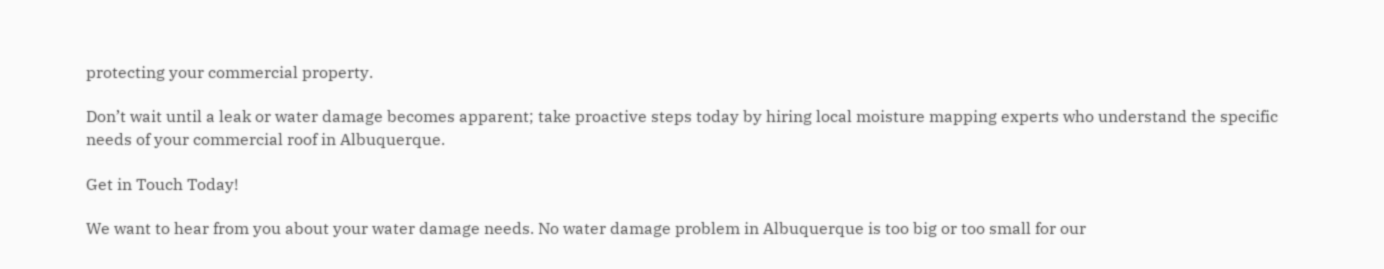protecting your commercial property.

Don’t wait until a leak or water damage becomes apparent; take proactive steps today by hiring local moisture mapping experts who understand the specific needs of your commercial roof in Albuquerque.

Get in Touch Today!

We want to hear from you about your water damage needs. No water damage problem in Albuquerque is too big or too small for our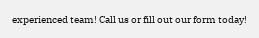experienced team! Call us or fill out our form today!